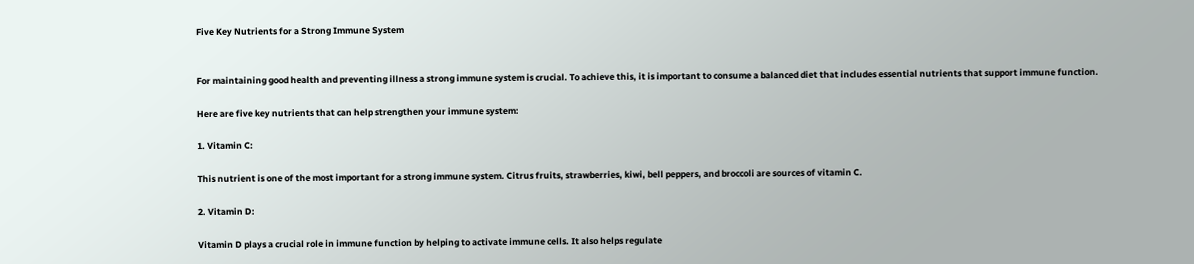Five Key Nutrients for a Strong Immune System


For maintaining good health and preventing illness a strong immune system is crucial. To achieve this, it is important to consume a balanced diet that includes essential nutrients that support immune function.

Here are five key nutrients that can help strengthen your immune system:

1. Vitamin C:

This nutrient is one of the most important for a strong immune system. Citrus fruits, strawberries, kiwi, bell peppers, and broccoli are sources of vitamin C.

2. Vitamin D:

Vitamin D plays a crucial role in immune function by helping to activate immune cells. It also helps regulate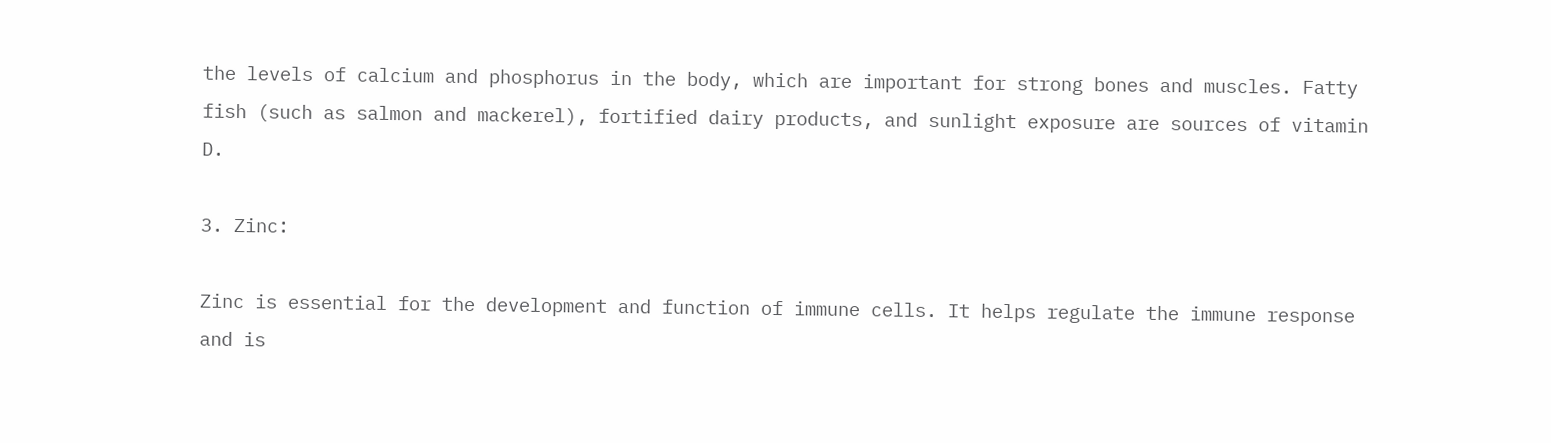the levels of calcium and phosphorus in the body, which are important for strong bones and muscles. Fatty fish (such as salmon and mackerel), fortified dairy products, and sunlight exposure are sources of vitamin D.

3. Zinc:

Zinc is essential for the development and function of immune cells. It helps regulate the immune response and is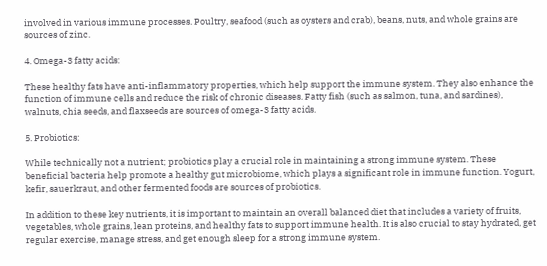involved in various immune processes. Poultry, seafood (such as oysters and crab), beans, nuts, and whole grains are sources of zinc.

4. Omega-3 fatty acids:

These healthy fats have anti-inflammatory properties, which help support the immune system. They also enhance the function of immune cells and reduce the risk of chronic diseases. Fatty fish (such as salmon, tuna, and sardines), walnuts, chia seeds, and flaxseeds are sources of omega-3 fatty acids.

5. Probiotics:

While technically not a nutrient; probiotics play a crucial role in maintaining a strong immune system. These beneficial bacteria help promote a healthy gut microbiome, which plays a significant role in immune function. Yogurt, kefir, sauerkraut, and other fermented foods are sources of probiotics.

In addition to these key nutrients, it is important to maintain an overall balanced diet that includes a variety of fruits, vegetables, whole grains, lean proteins, and healthy fats to support immune health. It is also crucial to stay hydrated, get regular exercise, manage stress, and get enough sleep for a strong immune system.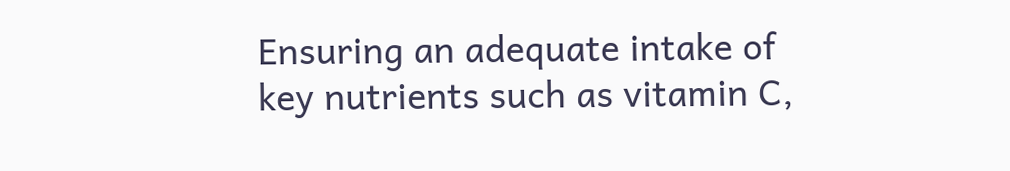Ensuring an adequate intake of key nutrients such as vitamin C,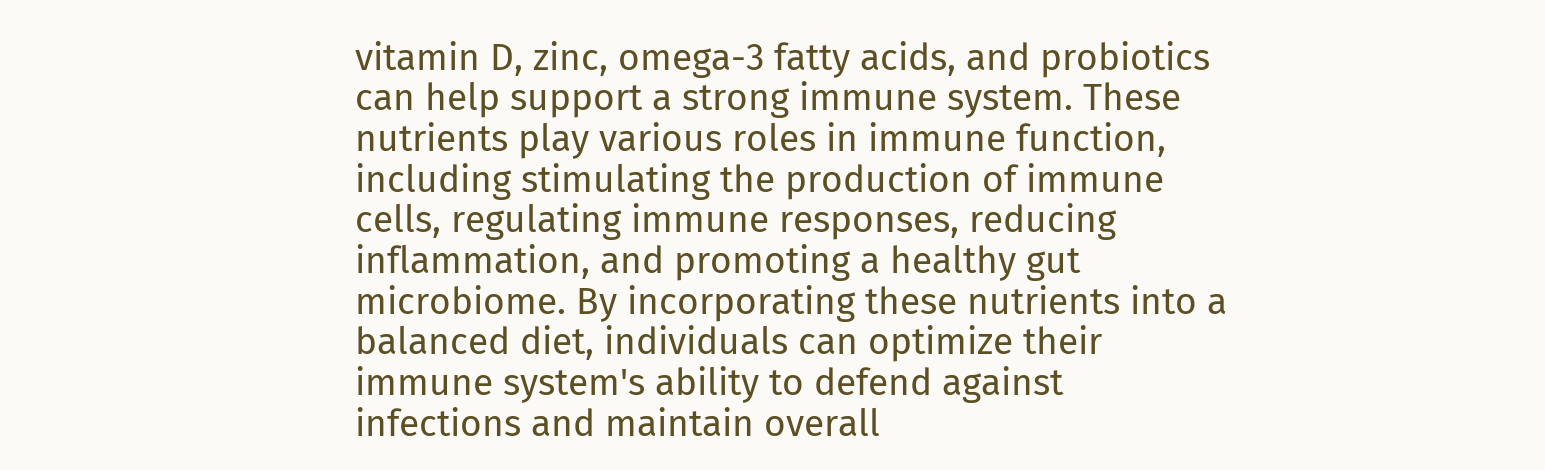vitamin D, zinc, omega-3 fatty acids, and probiotics can help support a strong immune system. These nutrients play various roles in immune function, including stimulating the production of immune cells, regulating immune responses, reducing inflammation, and promoting a healthy gut microbiome. By incorporating these nutrients into a balanced diet, individuals can optimize their immune system's ability to defend against infections and maintain overall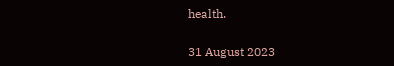health.

31 August 2023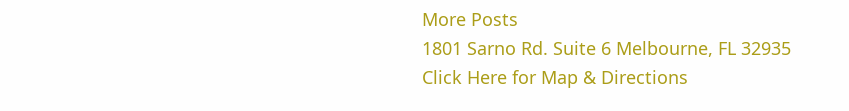More Posts
1801 Sarno Rd. Suite 6 Melbourne, FL 32935
Click Here for Map & Directions